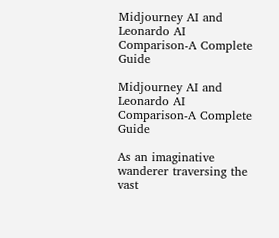Midjourney AI and Leonardo AI Comparison-A Complete Guide

Midjourney AI and Leonardo AI Comparison-A Complete Guide

As an imaginative wanderer traversing the vast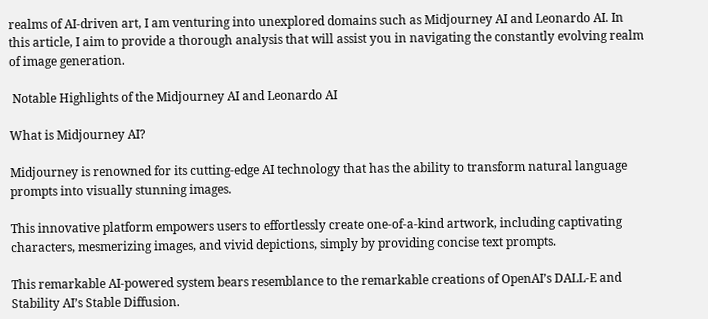realms of AI-driven art, I am venturing into unexplored domains such as Midjourney AI and Leonardo AI. In this article, I aim to provide a thorough analysis that will assist you in navigating the constantly evolving realm of image generation.

 Notable Highlights of the Midjourney AI and Leonardo AI

What is Midjourney AI?

Midjourney is renowned for its cutting-edge AI technology that has the ability to transform natural language prompts into visually stunning images.

This innovative platform empowers users to effortlessly create one-of-a-kind artwork, including captivating characters, mesmerizing images, and vivid depictions, simply by providing concise text prompts.

This remarkable AI-powered system bears resemblance to the remarkable creations of OpenAI’s DALL-E and Stability AI’s Stable Diffusion.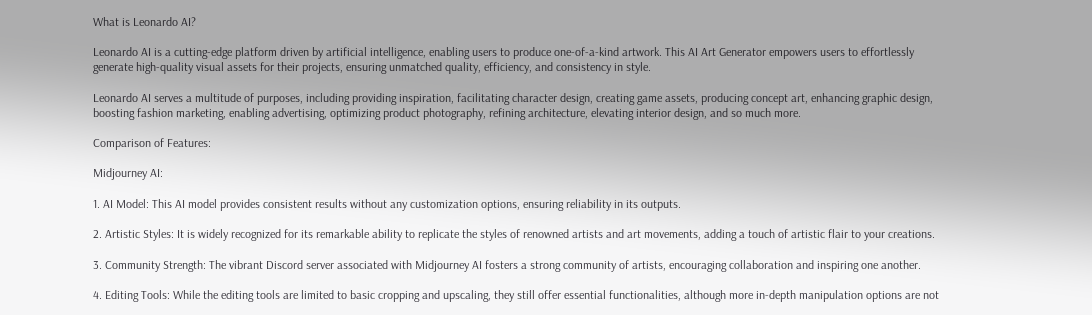What is Leonardo AI?

Leonardo AI is a cutting-edge platform driven by artificial intelligence, enabling users to produce one-of-a-kind artwork. This AI Art Generator empowers users to effortlessly generate high-quality visual assets for their projects, ensuring unmatched quality, efficiency, and consistency in style.

Leonardo AI serves a multitude of purposes, including providing inspiration, facilitating character design, creating game assets, producing concept art, enhancing graphic design, boosting fashion marketing, enabling advertising, optimizing product photography, refining architecture, elevating interior design, and so much more.

Comparison of Features:

Midjourney AI:

1. AI Model: This AI model provides consistent results without any customization options, ensuring reliability in its outputs.

2. Artistic Styles: It is widely recognized for its remarkable ability to replicate the styles of renowned artists and art movements, adding a touch of artistic flair to your creations.

3. Community Strength: The vibrant Discord server associated with Midjourney AI fosters a strong community of artists, encouraging collaboration and inspiring one another.

4. Editing Tools: While the editing tools are limited to basic cropping and upscaling, they still offer essential functionalities, although more in-depth manipulation options are not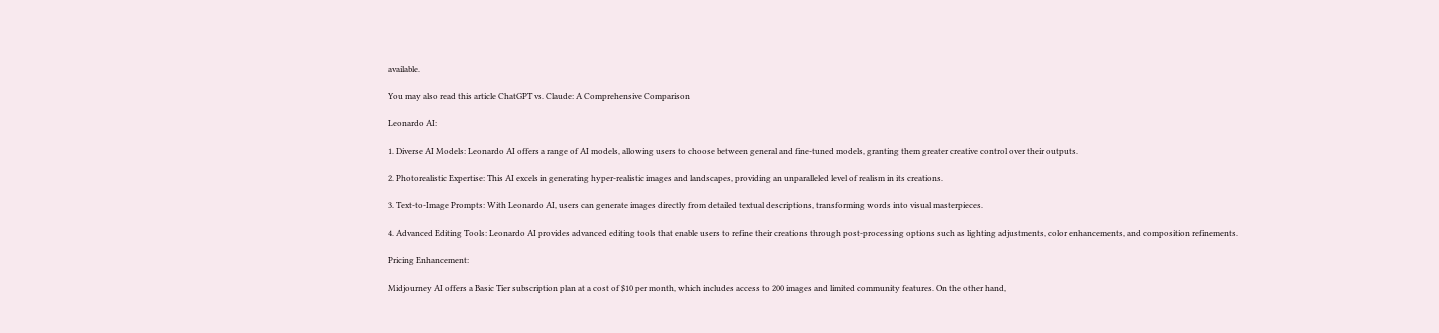available.

You may also read this article ChatGPT vs. Claude: A Comprehensive Comparison

Leonardo AI:

1. Diverse AI Models: Leonardo AI offers a range of AI models, allowing users to choose between general and fine-tuned models, granting them greater creative control over their outputs.

2. Photorealistic Expertise: This AI excels in generating hyper-realistic images and landscapes, providing an unparalleled level of realism in its creations.

3. Text-to-Image Prompts: With Leonardo AI, users can generate images directly from detailed textual descriptions, transforming words into visual masterpieces.

4. Advanced Editing Tools: Leonardo AI provides advanced editing tools that enable users to refine their creations through post-processing options such as lighting adjustments, color enhancements, and composition refinements.

Pricing Enhancement:

Midjourney AI offers a Basic Tier subscription plan at a cost of $10 per month, which includes access to 200 images and limited community features. On the other hand,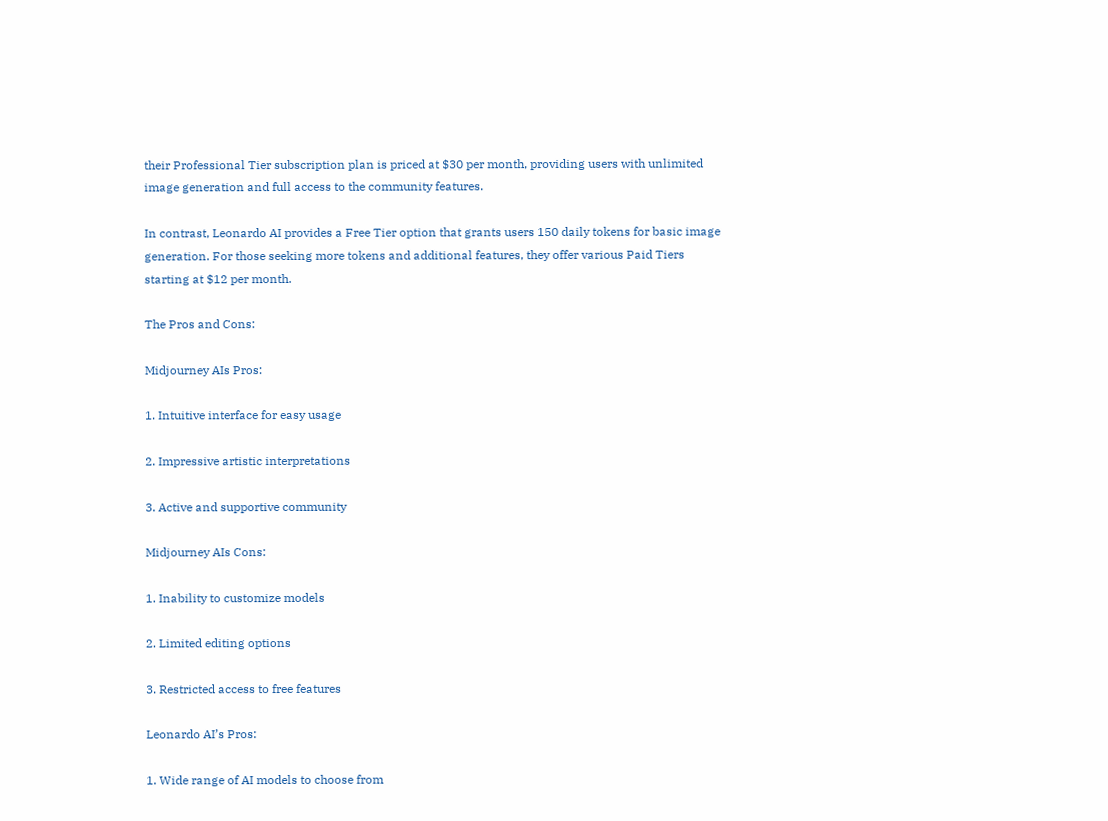their Professional Tier subscription plan is priced at $30 per month, providing users with unlimited image generation and full access to the community features.

In contrast, Leonardo AI provides a Free Tier option that grants users 150 daily tokens for basic image generation. For those seeking more tokens and additional features, they offer various Paid Tiers starting at $12 per month.

The Pros and Cons:

Midjourney AIs Pros:

1. Intuitive interface for easy usage

2. Impressive artistic interpretations

3. Active and supportive community

Midjourney AIs Cons:

1. Inability to customize models

2. Limited editing options

3. Restricted access to free features

Leonardo AI’s Pros:

1. Wide range of AI models to choose from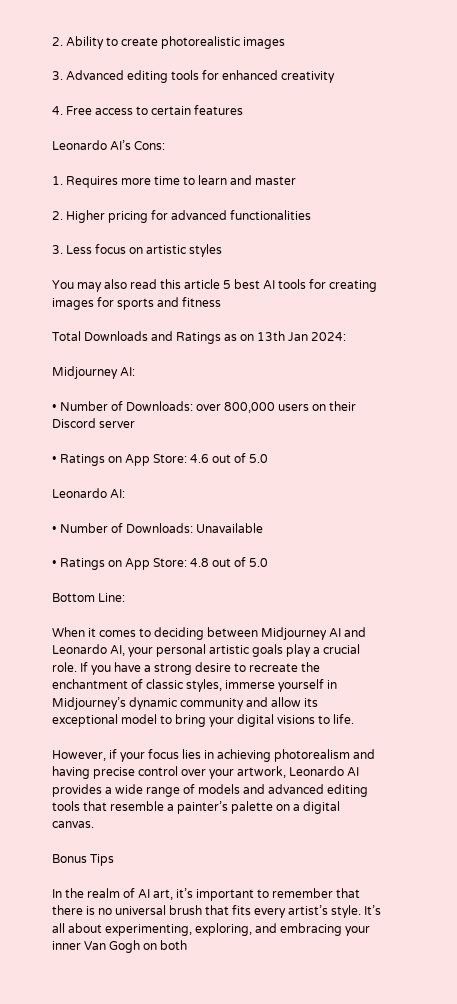2. Ability to create photorealistic images

3. Advanced editing tools for enhanced creativity

4. Free access to certain features

Leonardo AI’s Cons:

1. Requires more time to learn and master

2. Higher pricing for advanced functionalities

3. Less focus on artistic styles

You may also read this article 5 best AI tools for creating images for sports and fitness

Total Downloads and Ratings as on 13th Jan 2024:

Midjourney AI:

• Number of Downloads: over 800,000 users on their Discord server

• Ratings on App Store: 4.6 out of 5.0

Leonardo AI:

• Number of Downloads: Unavailable

• Ratings on App Store: 4.8 out of 5.0

Bottom Line:

When it comes to deciding between Midjourney AI and Leonardo AI, your personal artistic goals play a crucial role. If you have a strong desire to recreate the enchantment of classic styles, immerse yourself in Midjourney’s dynamic community and allow its exceptional model to bring your digital visions to life.

However, if your focus lies in achieving photorealism and having precise control over your artwork, Leonardo AI provides a wide range of models and advanced editing tools that resemble a painter’s palette on a digital canvas.

Bonus Tips

In the realm of AI art, it’s important to remember that there is no universal brush that fits every artist’s style. It’s all about experimenting, exploring, and embracing your inner Van Gogh on both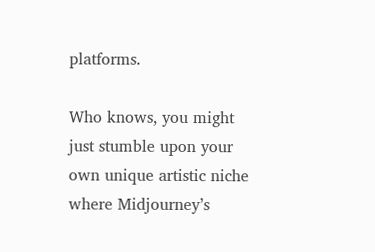platforms.

Who knows, you might just stumble upon your own unique artistic niche where Midjourney’s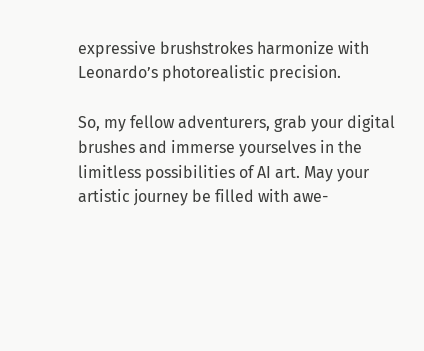expressive brushstrokes harmonize with Leonardo’s photorealistic precision.

So, my fellow adventurers, grab your digital brushes and immerse yourselves in the limitless possibilities of AI art. May your artistic journey be filled with awe-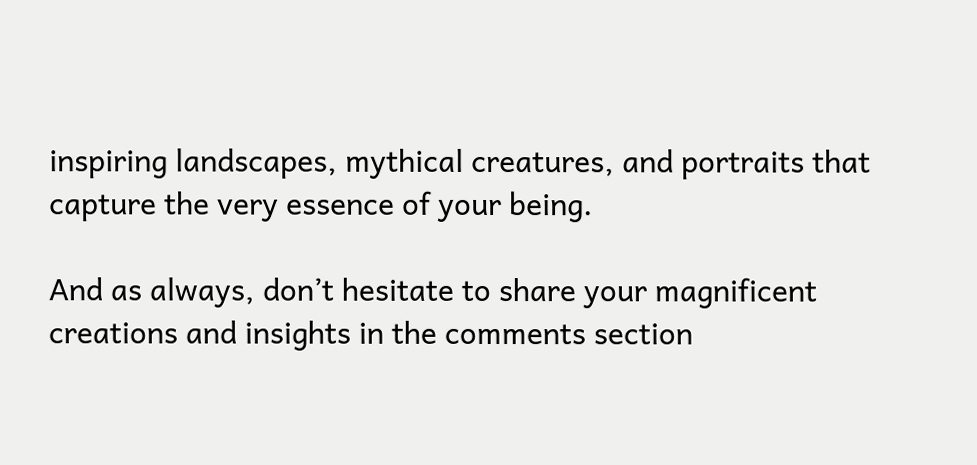inspiring landscapes, mythical creatures, and portraits that capture the very essence of your being.

And as always, don’t hesitate to share your magnificent creations and insights in the comments section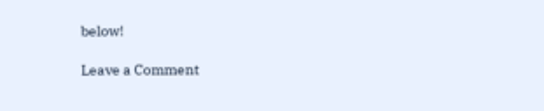below!

Leave a Comment